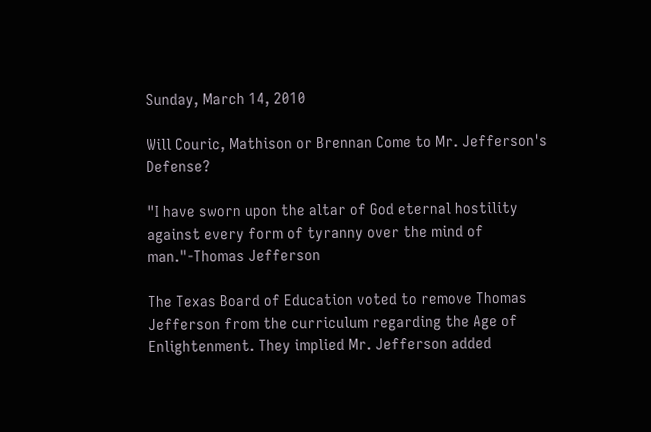Sunday, March 14, 2010

Will Couric, Mathison or Brennan Come to Mr. Jefferson's Defense?

"I have sworn upon the altar of God eternal hostility against every form of tyranny over the mind of man."-Thomas Jefferson

The Texas Board of Education voted to remove Thomas Jefferson from the curriculum regarding the Age of Enlightenment. They implied Mr. Jefferson added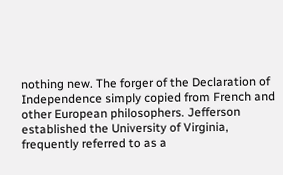nothing new. The forger of the Declaration of Independence simply copied from French and other European philosophers. Jefferson established the University of Virginia, frequently referred to as a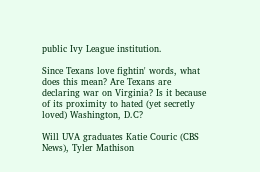public Ivy League institution.

Since Texans love fightin' words, what does this mean? Are Texans are declaring war on Virginia? Is it because of its proximity to hated (yet secretly loved) Washington, D.C?

Will UVA graduates Katie Couric (CBS News), Tyler Mathison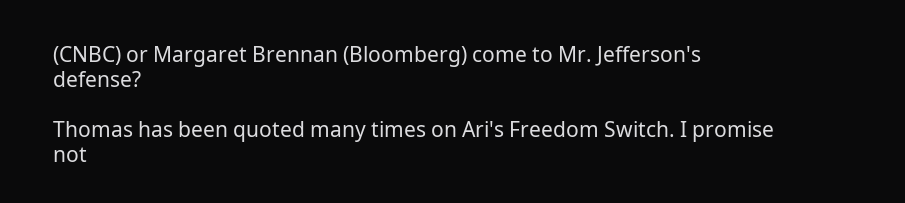(CNBC) or Margaret Brennan (Bloomberg) come to Mr. Jefferson's defense?

Thomas has been quoted many times on Ari's Freedom Switch. I promise not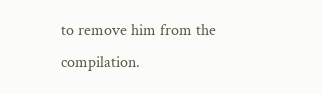to remove him from the compilation.